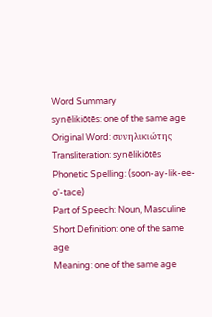Word Summary
synēlikiōtēs: one of the same age
Original Word: συνηλικιώτης
Transliteration: synēlikiōtēs
Phonetic Spelling: (soon-ay-lik-ee-o'-tace)
Part of Speech: Noun, Masculine
Short Definition: one of the same age
Meaning: one of the same age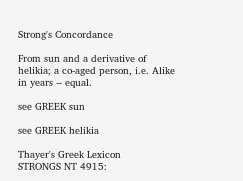Strong's Concordance

From sun and a derivative of helikia; a co-aged person, i.e. Alike in years -- equal.

see GREEK sun

see GREEK helikia

Thayer's Greek Lexicon
STRONGS NT 4915: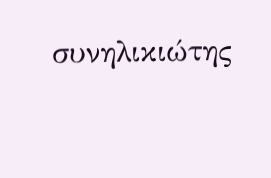συνηλικιώτης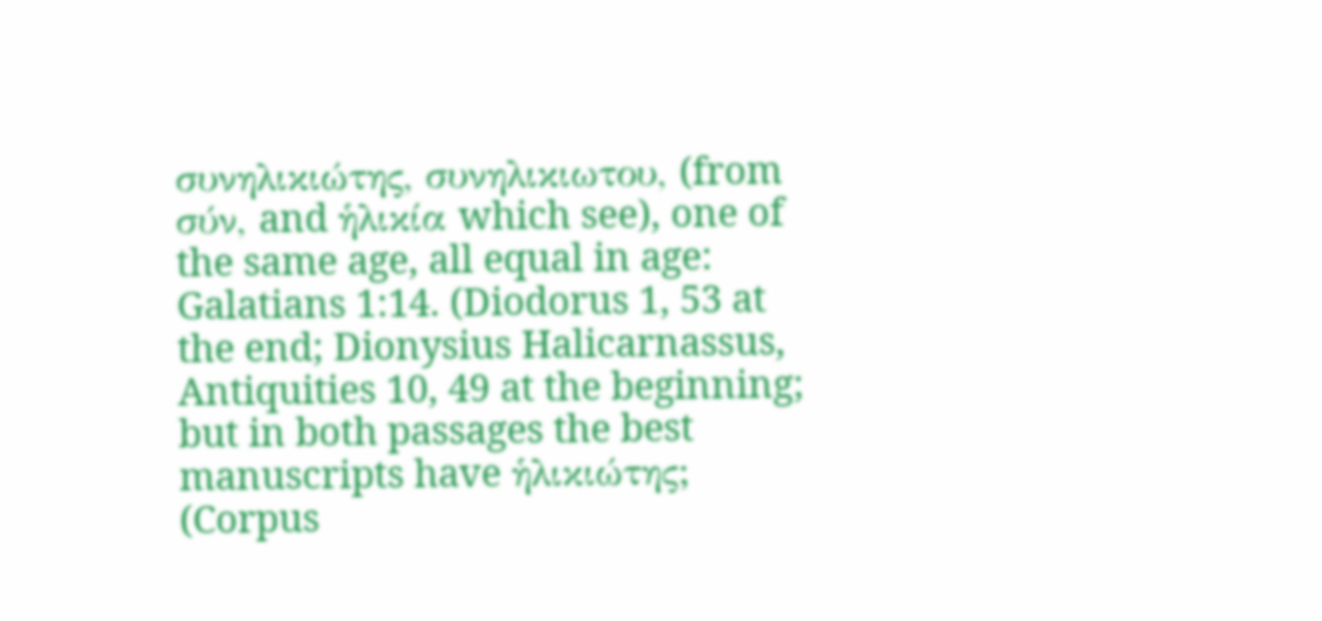συνηλικιώτης, συνηλικιωτου, (from σύν, and ἡλικία which see), one of the same age, all equal in age: Galatians 1:14. (Diodorus 1, 53 at the end; Dionysius Halicarnassus, Antiquities 10, 49 at the beginning; but in both passages the best manuscripts have ἡλικιώτης; (Corpus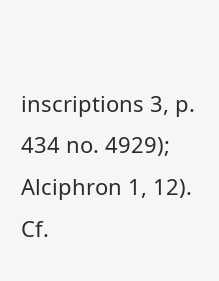inscriptions 3, p. 434 no. 4929); Alciphron 1, 12). Cf.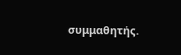συμμαθητής.